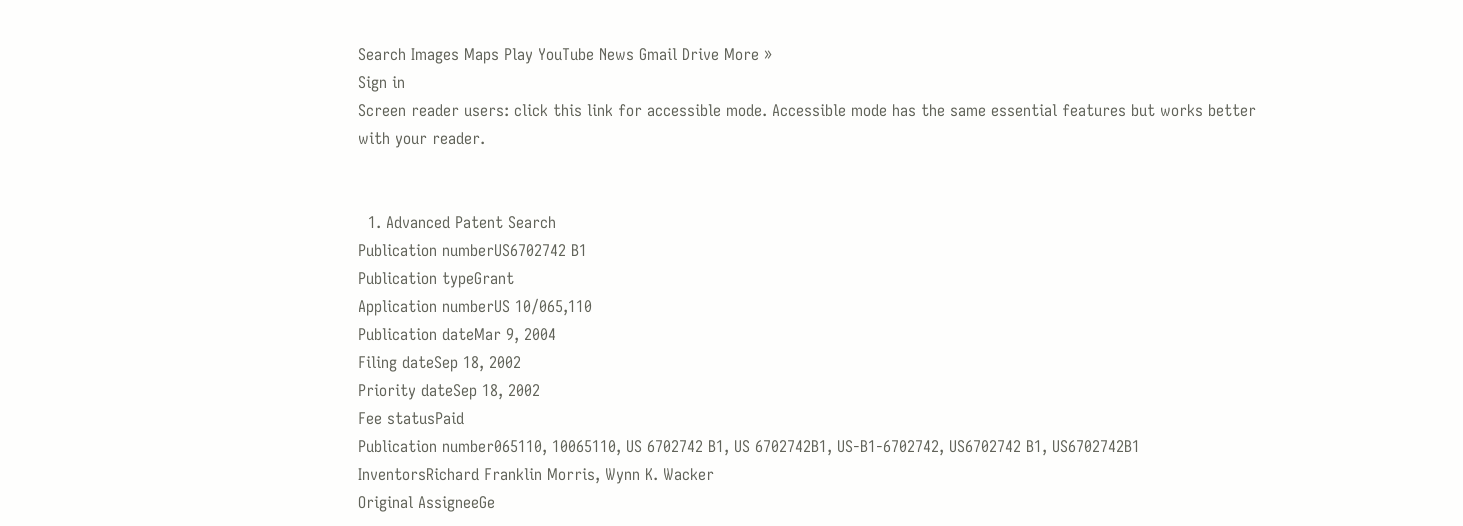Search Images Maps Play YouTube News Gmail Drive More »
Sign in
Screen reader users: click this link for accessible mode. Accessible mode has the same essential features but works better with your reader.


  1. Advanced Patent Search
Publication numberUS6702742 B1
Publication typeGrant
Application numberUS 10/065,110
Publication dateMar 9, 2004
Filing dateSep 18, 2002
Priority dateSep 18, 2002
Fee statusPaid
Publication number065110, 10065110, US 6702742 B1, US 6702742B1, US-B1-6702742, US6702742 B1, US6702742B1
InventorsRichard Franklin Morris, Wynn K. Wacker
Original AssigneeGe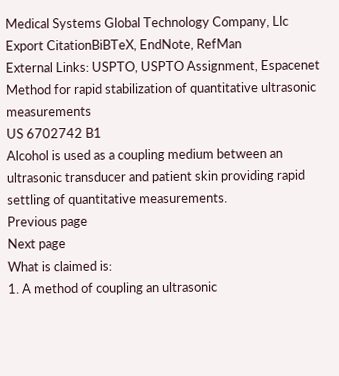Medical Systems Global Technology Company, Llc
Export CitationBiBTeX, EndNote, RefMan
External Links: USPTO, USPTO Assignment, Espacenet
Method for rapid stabilization of quantitative ultrasonic measurements
US 6702742 B1
Alcohol is used as a coupling medium between an ultrasonic transducer and patient skin providing rapid settling of quantitative measurements.
Previous page
Next page
What is claimed is:
1. A method of coupling an ultrasonic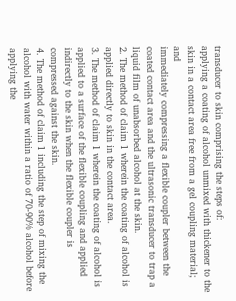transducer to skin comprising the steps of:
applying a coating of alcohol unmixed with thickener to the skin in a contact area free from a gel coupling material; and
immediately compressing a flexible coupler between the coated contact area and the ultrasonic transducer to trap a liquid film of unabsorbed alcohol at the skin.
2. The method of claim 1 wherein the coating of alcohol is applied directly to skin in the contact area.
3. The method of claim 1 wherein the coating of alcohol is applied to a surface of the flexible coupling and applied indirectly to the skin when the flexible coupler is compressed against the skin.
4. The method of claim 1 including the step of mixing the alcohol with water within a ratio of 70-90% alcohol before applying the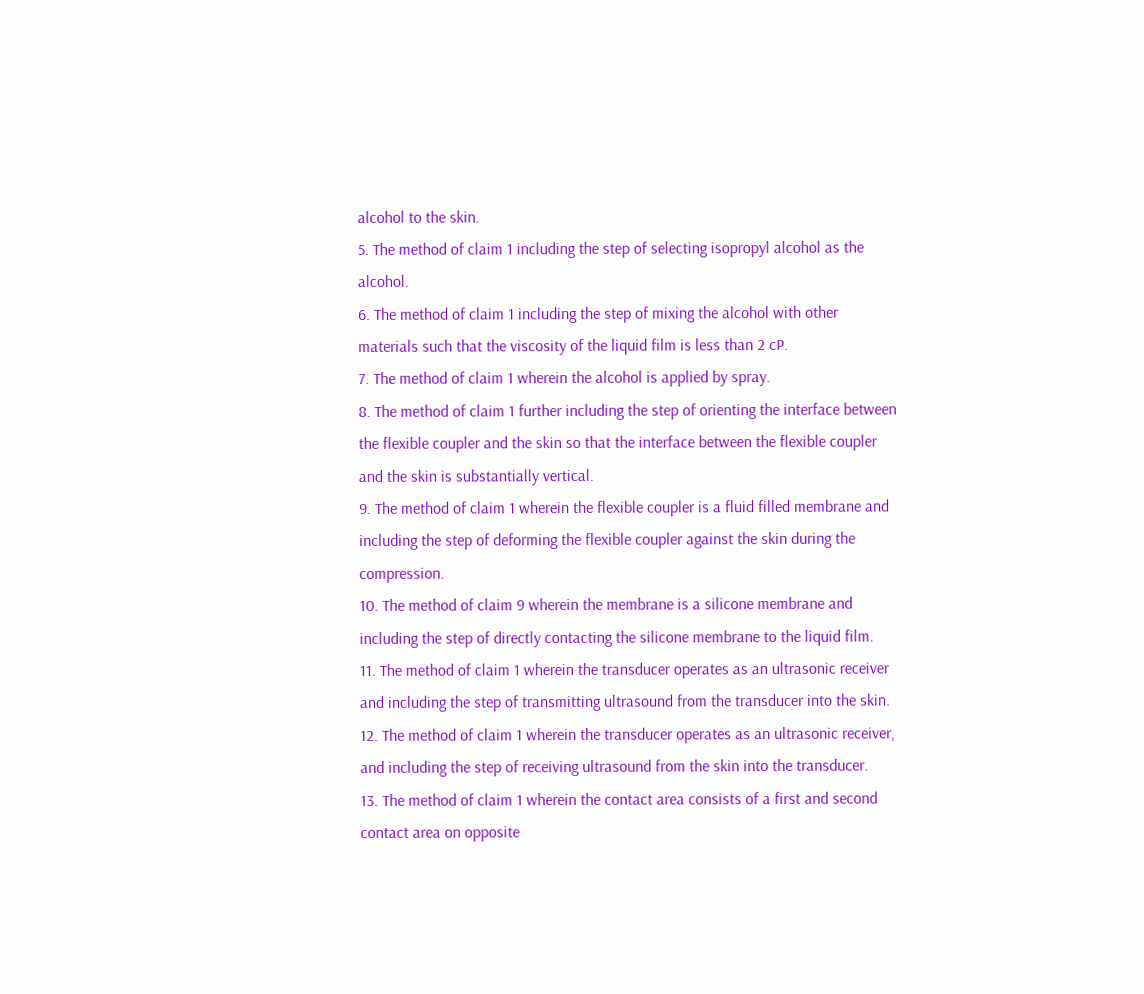alcohol to the skin.
5. The method of claim 1 including the step of selecting isopropyl alcohol as the alcohol.
6. The method of claim 1 including the step of mixing the alcohol with other materials such that the viscosity of the liquid film is less than 2 cP.
7. The method of claim 1 wherein the alcohol is applied by spray.
8. The method of claim 1 further including the step of orienting the interface between the flexible coupler and the skin so that the interface between the flexible coupler and the skin is substantially vertical.
9. The method of claim 1 wherein the flexible coupler is a fluid filled membrane and including the step of deforming the flexible coupler against the skin during the compression.
10. The method of claim 9 wherein the membrane is a silicone membrane and including the step of directly contacting the silicone membrane to the liquid film.
11. The method of claim 1 wherein the transducer operates as an ultrasonic receiver and including the step of transmitting ultrasound from the transducer into the skin.
12. The method of claim 1 wherein the transducer operates as an ultrasonic receiver, and including the step of receiving ultrasound from the skin into the transducer.
13. The method of claim 1 wherein the contact area consists of a first and second contact area on opposite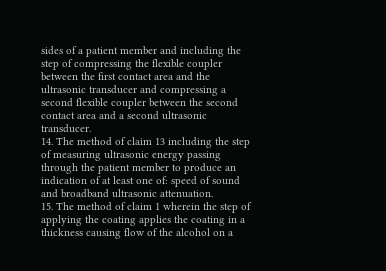sides of a patient member and including the step of compressing the flexible coupler between the first contact area and the ultrasonic transducer and compressing a second flexible coupler between the second contact area and a second ultrasonic transducer.
14. The method of claim 13 including the step of measuring ultrasonic energy passing through the patient member to produce an indication of at least one of: speed of sound and broadband ultrasonic attenuation.
15. The method of claim 1 wherein the step of applying the coating applies the coating in a thickness causing flow of the alcohol on a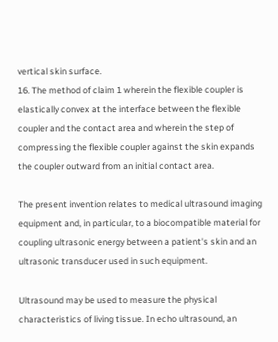vertical skin surface.
16. The method of claim 1 wherein the flexible coupler is elastically convex at the interface between the flexible coupler and the contact area and wherein the step of compressing the flexible coupler against the skin expands the coupler outward from an initial contact area.

The present invention relates to medical ultrasound imaging equipment and, in particular, to a biocompatible material for coupling ultrasonic energy between a patient's skin and an ultrasonic transducer used in such equipment.

Ultrasound may be used to measure the physical characteristics of living tissue. In echo ultrasound, an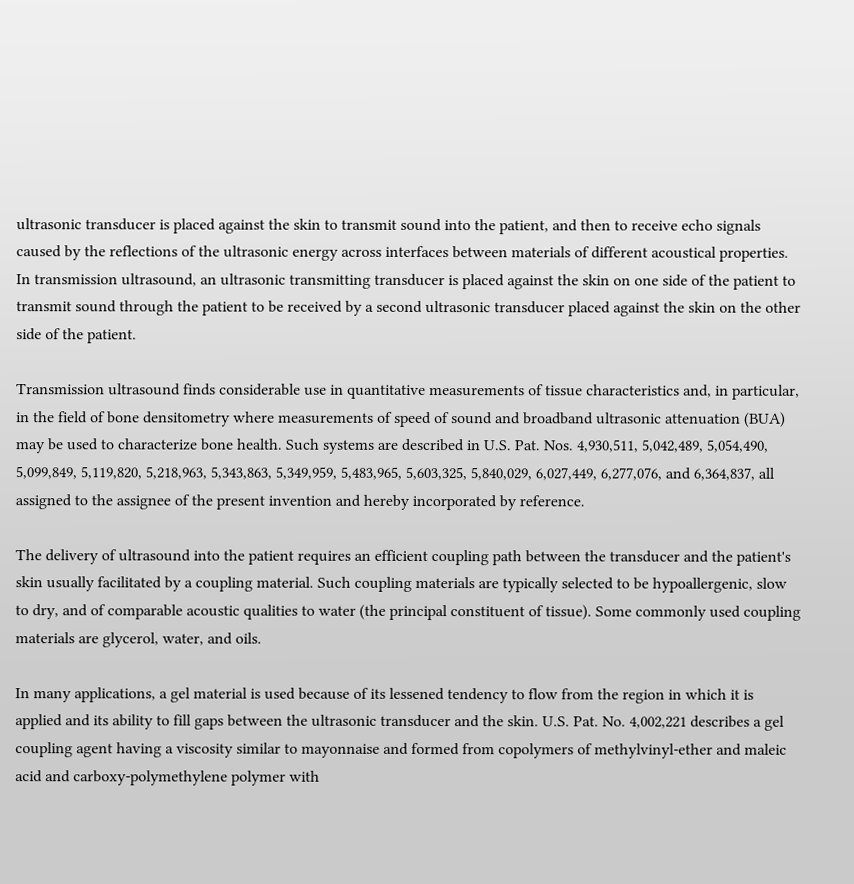ultrasonic transducer is placed against the skin to transmit sound into the patient, and then to receive echo signals caused by the reflections of the ultrasonic energy across interfaces between materials of different acoustical properties. In transmission ultrasound, an ultrasonic transmitting transducer is placed against the skin on one side of the patient to transmit sound through the patient to be received by a second ultrasonic transducer placed against the skin on the other side of the patient.

Transmission ultrasound finds considerable use in quantitative measurements of tissue characteristics and, in particular, in the field of bone densitometry where measurements of speed of sound and broadband ultrasonic attenuation (BUA) may be used to characterize bone health. Such systems are described in U.S. Pat. Nos. 4,930,511, 5,042,489, 5,054,490, 5,099,849, 5,119,820, 5,218,963, 5,343,863, 5,349,959, 5,483,965, 5,603,325, 5,840,029, 6,027,449, 6,277,076, and 6,364,837, all assigned to the assignee of the present invention and hereby incorporated by reference.

The delivery of ultrasound into the patient requires an efficient coupling path between the transducer and the patient's skin usually facilitated by a coupling material. Such coupling materials are typically selected to be hypoallergenic, slow to dry, and of comparable acoustic qualities to water (the principal constituent of tissue). Some commonly used coupling materials are glycerol, water, and oils.

In many applications, a gel material is used because of its lessened tendency to flow from the region in which it is applied and its ability to fill gaps between the ultrasonic transducer and the skin. U.S. Pat. No. 4,002,221 describes a gel coupling agent having a viscosity similar to mayonnaise and formed from copolymers of methylvinyl-ether and maleic acid and carboxy-polymethylene polymer with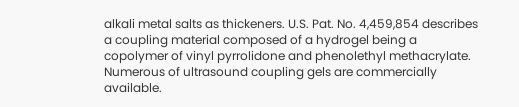alkali metal salts as thickeners. U.S. Pat. No. 4,459,854 describes a coupling material composed of a hydrogel being a copolymer of vinyl pyrrolidone and phenolethyl methacrylate. Numerous of ultrasound coupling gels are commercially available.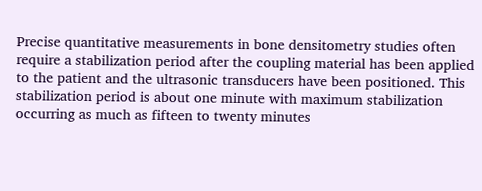Precise quantitative measurements in bone densitometry studies often require a stabilization period after the coupling material has been applied to the patient and the ultrasonic transducers have been positioned. This stabilization period is about one minute with maximum stabilization occurring as much as fifteen to twenty minutes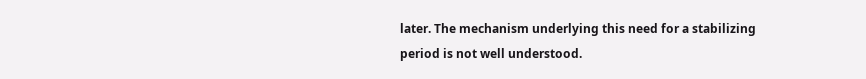later. The mechanism underlying this need for a stabilizing period is not well understood.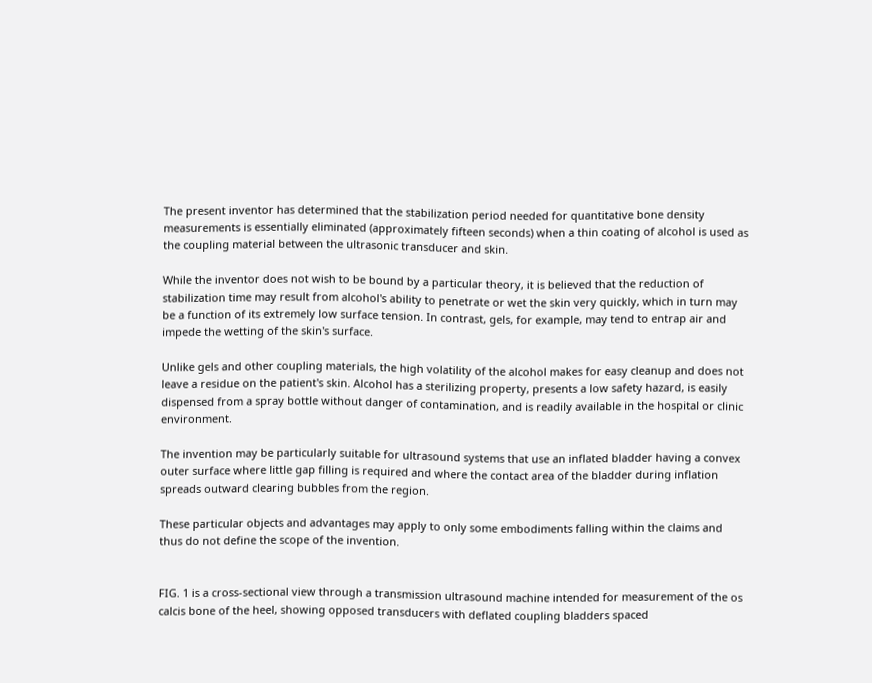The present inventor has determined that the stabilization period needed for quantitative bone density measurements is essentially eliminated (approximately fifteen seconds) when a thin coating of alcohol is used as the coupling material between the ultrasonic transducer and skin.

While the inventor does not wish to be bound by a particular theory, it is believed that the reduction of stabilization time may result from alcohol's ability to penetrate or wet the skin very quickly, which in turn may be a function of its extremely low surface tension. In contrast, gels, for example, may tend to entrap air and impede the wetting of the skin's surface.

Unlike gels and other coupling materials, the high volatility of the alcohol makes for easy cleanup and does not leave a residue on the patient's skin. Alcohol has a sterilizing property, presents a low safety hazard, is easily dispensed from a spray bottle without danger of contamination, and is readily available in the hospital or clinic environment.

The invention may be particularly suitable for ultrasound systems that use an inflated bladder having a convex outer surface where little gap filling is required and where the contact area of the bladder during inflation spreads outward clearing bubbles from the region.

These particular objects and advantages may apply to only some embodiments falling within the claims and thus do not define the scope of the invention.


FIG. 1 is a cross-sectional view through a transmission ultrasound machine intended for measurement of the os calcis bone of the heel, showing opposed transducers with deflated coupling bladders spaced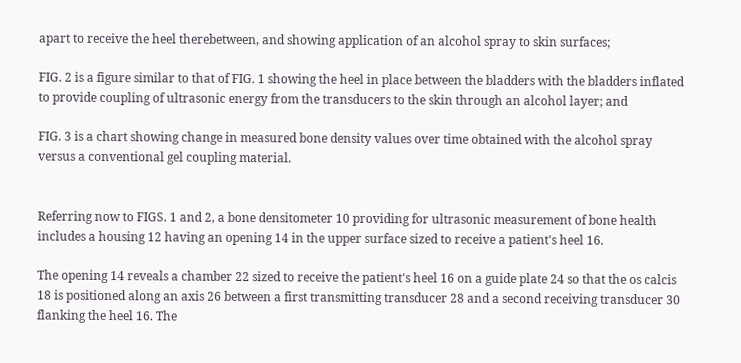apart to receive the heel therebetween, and showing application of an alcohol spray to skin surfaces;

FIG. 2 is a figure similar to that of FIG. 1 showing the heel in place between the bladders with the bladders inflated to provide coupling of ultrasonic energy from the transducers to the skin through an alcohol layer; and

FIG. 3 is a chart showing change in measured bone density values over time obtained with the alcohol spray versus a conventional gel coupling material.


Referring now to FIGS. 1 and 2, a bone densitometer 10 providing for ultrasonic measurement of bone health includes a housing 12 having an opening 14 in the upper surface sized to receive a patient's heel 16.

The opening 14 reveals a chamber 22 sized to receive the patient's heel 16 on a guide plate 24 so that the os calcis 18 is positioned along an axis 26 between a first transmitting transducer 28 and a second receiving transducer 30 flanking the heel 16. The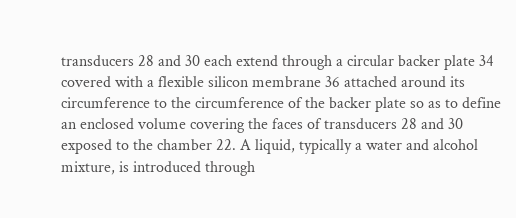transducers 28 and 30 each extend through a circular backer plate 34 covered with a flexible silicon membrane 36 attached around its circumference to the circumference of the backer plate so as to define an enclosed volume covering the faces of transducers 28 and 30 exposed to the chamber 22. A liquid, typically a water and alcohol mixture, is introduced through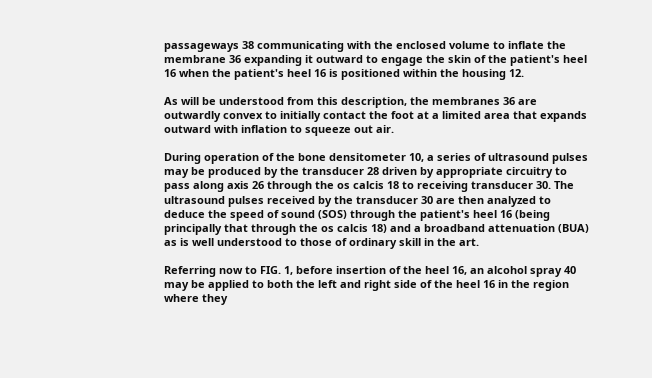passageways 38 communicating with the enclosed volume to inflate the membrane 36 expanding it outward to engage the skin of the patient's heel 16 when the patient's heel 16 is positioned within the housing 12.

As will be understood from this description, the membranes 36 are outwardly convex to initially contact the foot at a limited area that expands outward with inflation to squeeze out air.

During operation of the bone densitometer 10, a series of ultrasound pulses may be produced by the transducer 28 driven by appropriate circuitry to pass along axis 26 through the os calcis 18 to receiving transducer 30. The ultrasound pulses received by the transducer 30 are then analyzed to deduce the speed of sound (SOS) through the patient's heel 16 (being principally that through the os calcis 18) and a broadband attenuation (BUA) as is well understood to those of ordinary skill in the art.

Referring now to FIG. 1, before insertion of the heel 16, an alcohol spray 40 may be applied to both the left and right side of the heel 16 in the region where they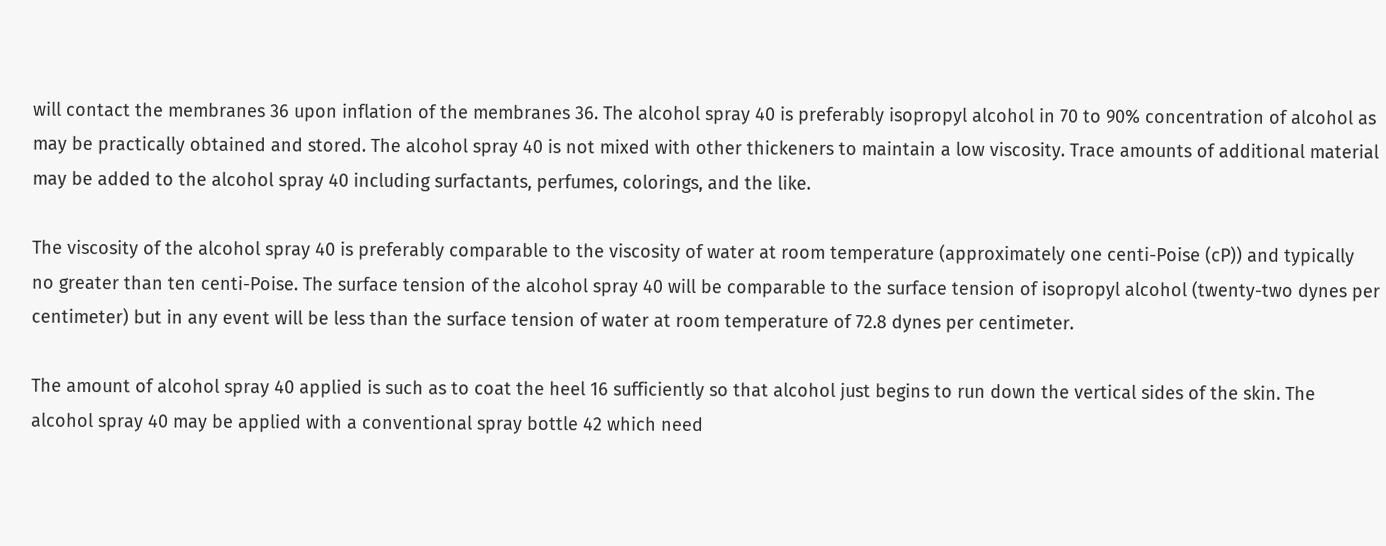will contact the membranes 36 upon inflation of the membranes 36. The alcohol spray 40 is preferably isopropyl alcohol in 70 to 90% concentration of alcohol as may be practically obtained and stored. The alcohol spray 40 is not mixed with other thickeners to maintain a low viscosity. Trace amounts of additional material may be added to the alcohol spray 40 including surfactants, perfumes, colorings, and the like.

The viscosity of the alcohol spray 40 is preferably comparable to the viscosity of water at room temperature (approximately one centi-Poise (cP)) and typically no greater than ten centi-Poise. The surface tension of the alcohol spray 40 will be comparable to the surface tension of isopropyl alcohol (twenty-two dynes per centimeter) but in any event will be less than the surface tension of water at room temperature of 72.8 dynes per centimeter.

The amount of alcohol spray 40 applied is such as to coat the heel 16 sufficiently so that alcohol just begins to run down the vertical sides of the skin. The alcohol spray 40 may be applied with a conventional spray bottle 42 which need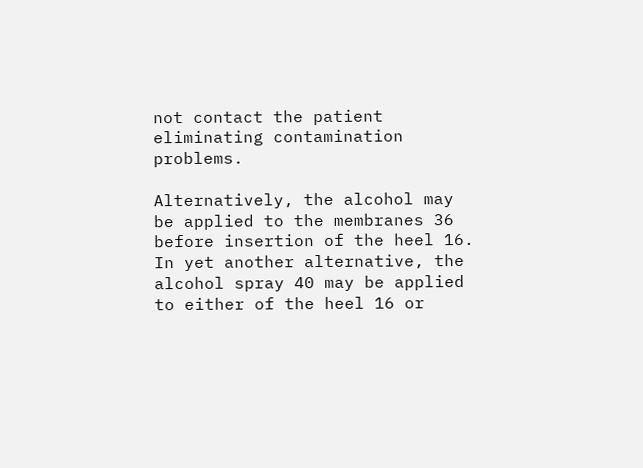not contact the patient eliminating contamination problems.

Alternatively, the alcohol may be applied to the membranes 36 before insertion of the heel 16. In yet another alternative, the alcohol spray 40 may be applied to either of the heel 16 or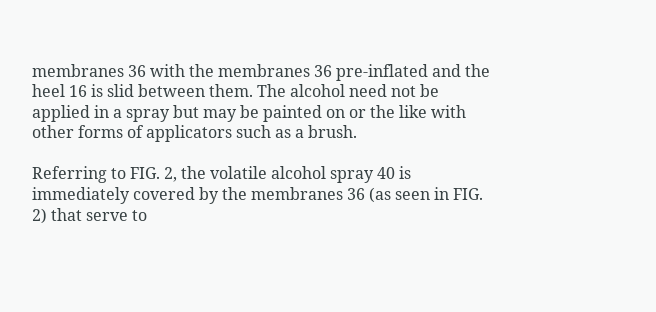membranes 36 with the membranes 36 pre-inflated and the heel 16 is slid between them. The alcohol need not be applied in a spray but may be painted on or the like with other forms of applicators such as a brush.

Referring to FIG. 2, the volatile alcohol spray 40 is immediately covered by the membranes 36 (as seen in FIG. 2) that serve to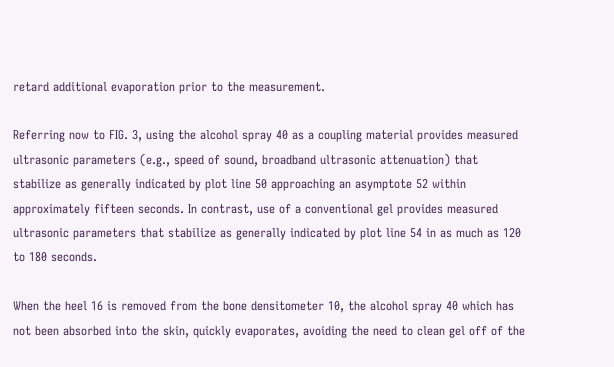retard additional evaporation prior to the measurement.

Referring now to FIG. 3, using the alcohol spray 40 as a coupling material provides measured ultrasonic parameters (e.g., speed of sound, broadband ultrasonic attenuation) that stabilize as generally indicated by plot line 50 approaching an asymptote 52 within approximately fifteen seconds. In contrast, use of a conventional gel provides measured ultrasonic parameters that stabilize as generally indicated by plot line 54 in as much as 120 to 180 seconds.

When the heel 16 is removed from the bone densitometer 10, the alcohol spray 40 which has not been absorbed into the skin, quickly evaporates, avoiding the need to clean gel off of the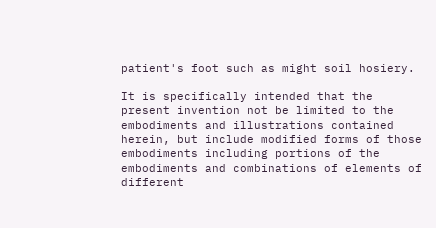patient's foot such as might soil hosiery.

It is specifically intended that the present invention not be limited to the embodiments and illustrations contained herein, but include modified forms of those embodiments including portions of the embodiments and combinations of elements of different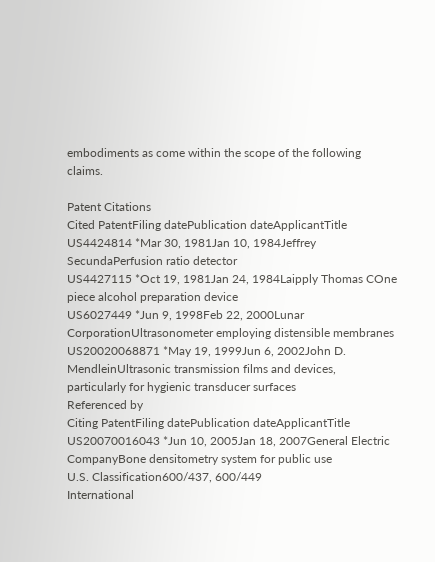embodiments as come within the scope of the following claims.

Patent Citations
Cited PatentFiling datePublication dateApplicantTitle
US4424814 *Mar 30, 1981Jan 10, 1984Jeffrey SecundaPerfusion ratio detector
US4427115 *Oct 19, 1981Jan 24, 1984Laipply Thomas COne piece alcohol preparation device
US6027449 *Jun 9, 1998Feb 22, 2000Lunar CorporationUltrasonometer employing distensible membranes
US20020068871 *May 19, 1999Jun 6, 2002John D. MendleinUltrasonic transmission films and devices, particularly for hygienic transducer surfaces
Referenced by
Citing PatentFiling datePublication dateApplicantTitle
US20070016043 *Jun 10, 2005Jan 18, 2007General Electric CompanyBone densitometry system for public use
U.S. Classification600/437, 600/449
International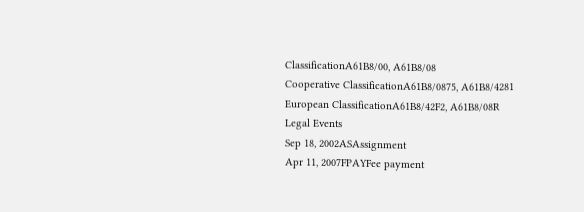ClassificationA61B8/00, A61B8/08
Cooperative ClassificationA61B8/0875, A61B8/4281
European ClassificationA61B8/42F2, A61B8/08R
Legal Events
Sep 18, 2002ASAssignment
Apr 11, 2007FPAYFee payment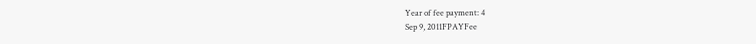Year of fee payment: 4
Sep 9, 2011FPAYFee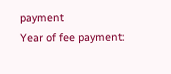payment
Year of fee payment: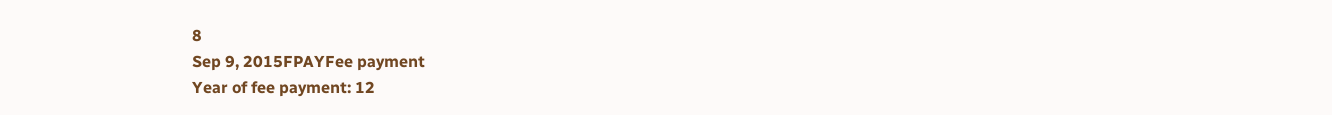8
Sep 9, 2015FPAYFee payment
Year of fee payment: 12